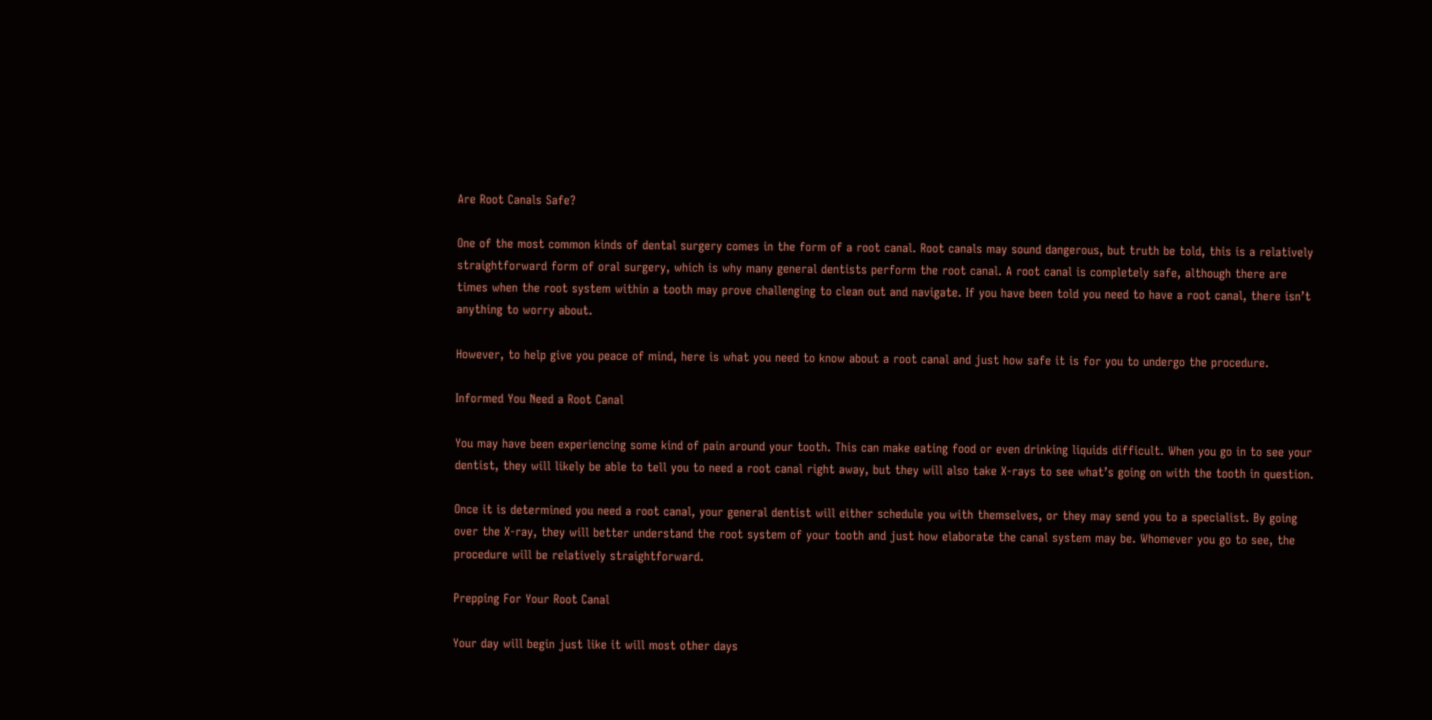Are Root Canals Safe?

One of the most common kinds of dental surgery comes in the form of a root canal. Root canals may sound dangerous, but truth be told, this is a relatively straightforward form of oral surgery, which is why many general dentists perform the root canal. A root canal is completely safe, although there are times when the root system within a tooth may prove challenging to clean out and navigate. If you have been told you need to have a root canal, there isn’t anything to worry about.

However, to help give you peace of mind, here is what you need to know about a root canal and just how safe it is for you to undergo the procedure.

Informed You Need a Root Canal

You may have been experiencing some kind of pain around your tooth. This can make eating food or even drinking liquids difficult. When you go in to see your dentist, they will likely be able to tell you to need a root canal right away, but they will also take X-rays to see what’s going on with the tooth in question.

Once it is determined you need a root canal, your general dentist will either schedule you with themselves, or they may send you to a specialist. By going over the X-ray, they will better understand the root system of your tooth and just how elaborate the canal system may be. Whomever you go to see, the procedure will be relatively straightforward.

Prepping For Your Root Canal

Your day will begin just like it will most other days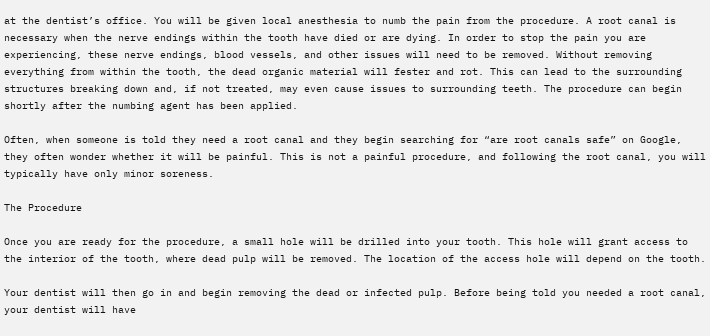at the dentist’s office. You will be given local anesthesia to numb the pain from the procedure. A root canal is necessary when the nerve endings within the tooth have died or are dying. In order to stop the pain you are experiencing, these nerve endings, blood vessels, and other issues will need to be removed. Without removing everything from within the tooth, the dead organic material will fester and rot. This can lead to the surrounding structures breaking down and, if not treated, may even cause issues to surrounding teeth. The procedure can begin shortly after the numbing agent has been applied.

Often, when someone is told they need a root canal and they begin searching for “are root canals safe” on Google, they often wonder whether it will be painful. This is not a painful procedure, and following the root canal, you will typically have only minor soreness.

The Procedure

Once you are ready for the procedure, a small hole will be drilled into your tooth. This hole will grant access to the interior of the tooth, where dead pulp will be removed. The location of the access hole will depend on the tooth.

Your dentist will then go in and begin removing the dead or infected pulp. Before being told you needed a root canal, your dentist will have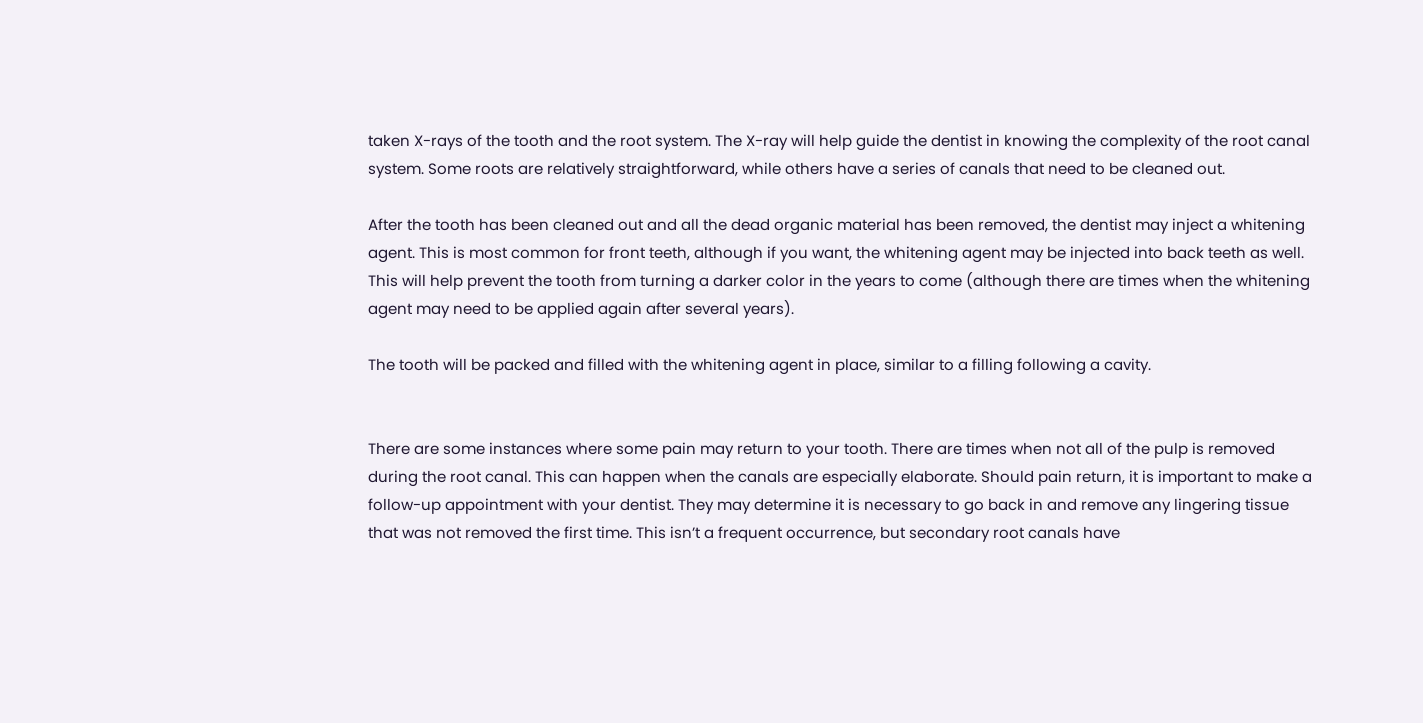taken X-rays of the tooth and the root system. The X-ray will help guide the dentist in knowing the complexity of the root canal system. Some roots are relatively straightforward, while others have a series of canals that need to be cleaned out.

After the tooth has been cleaned out and all the dead organic material has been removed, the dentist may inject a whitening agent. This is most common for front teeth, although if you want, the whitening agent may be injected into back teeth as well. This will help prevent the tooth from turning a darker color in the years to come (although there are times when the whitening agent may need to be applied again after several years).

The tooth will be packed and filled with the whitening agent in place, similar to a filling following a cavity.


There are some instances where some pain may return to your tooth. There are times when not all of the pulp is removed during the root canal. This can happen when the canals are especially elaborate. Should pain return, it is important to make a follow-up appointment with your dentist. They may determine it is necessary to go back in and remove any lingering tissue that was not removed the first time. This isn’t a frequent occurrence, but secondary root canals have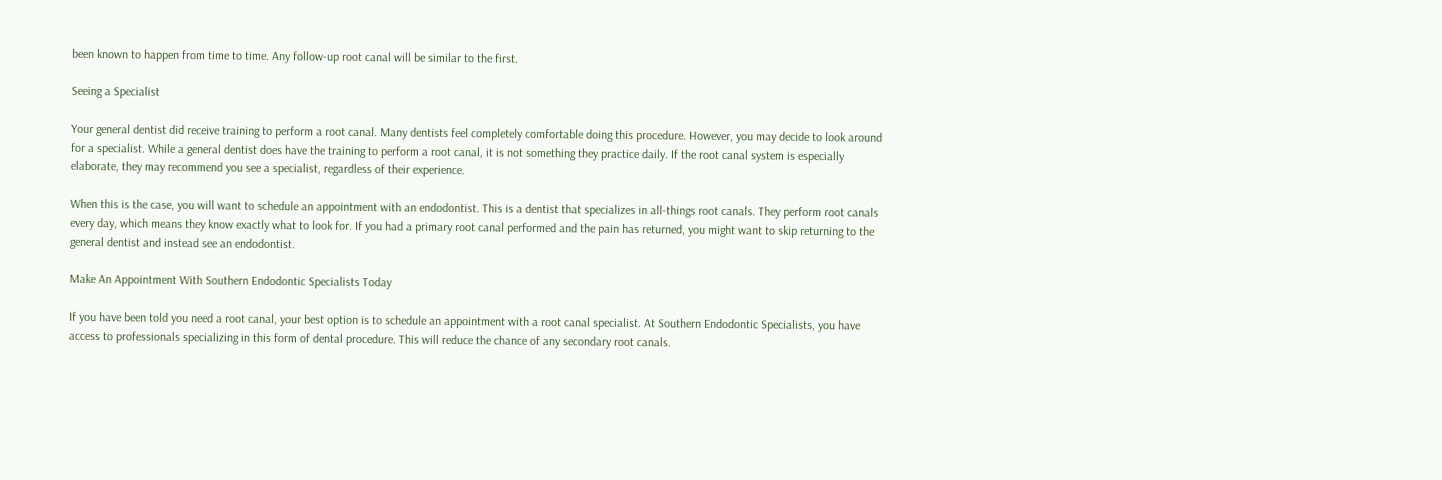been known to happen from time to time. Any follow-up root canal will be similar to the first.

Seeing a Specialist

Your general dentist did receive training to perform a root canal. Many dentists feel completely comfortable doing this procedure. However, you may decide to look around for a specialist. While a general dentist does have the training to perform a root canal, it is not something they practice daily. If the root canal system is especially elaborate, they may recommend you see a specialist, regardless of their experience.

When this is the case, you will want to schedule an appointment with an endodontist. This is a dentist that specializes in all-things root canals. They perform root canals every day, which means they know exactly what to look for. If you had a primary root canal performed and the pain has returned, you might want to skip returning to the general dentist and instead see an endodontist.

Make An Appointment With Southern Endodontic Specialists Today

If you have been told you need a root canal, your best option is to schedule an appointment with a root canal specialist. At Southern Endodontic Specialists, you have access to professionals specializing in this form of dental procedure. This will reduce the chance of any secondary root canals.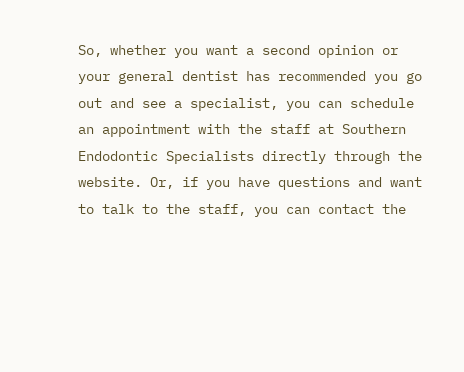So, whether you want a second opinion or your general dentist has recommended you go out and see a specialist, you can schedule an appointment with the staff at Southern Endodontic Specialists directly through the website. Or, if you have questions and want to talk to the staff, you can contact the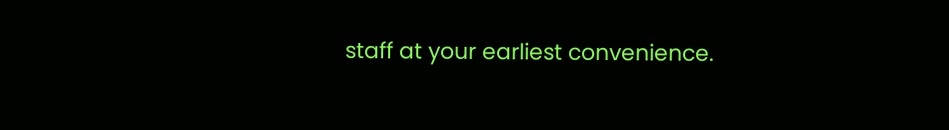staff at your earliest convenience.